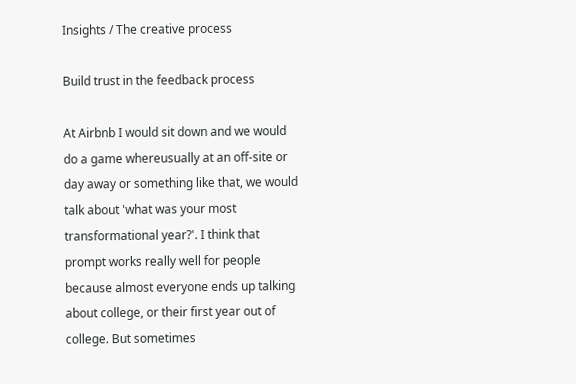Insights / The creative process

Build trust in the feedback process

At Airbnb I would sit down and we would do a game whereusually at an off-site or day away or something like that, we would talk about 'what was your most transformational year?'. I think that prompt works really well for people because almost everyone ends up talking about college, or their first year out of college. But sometimes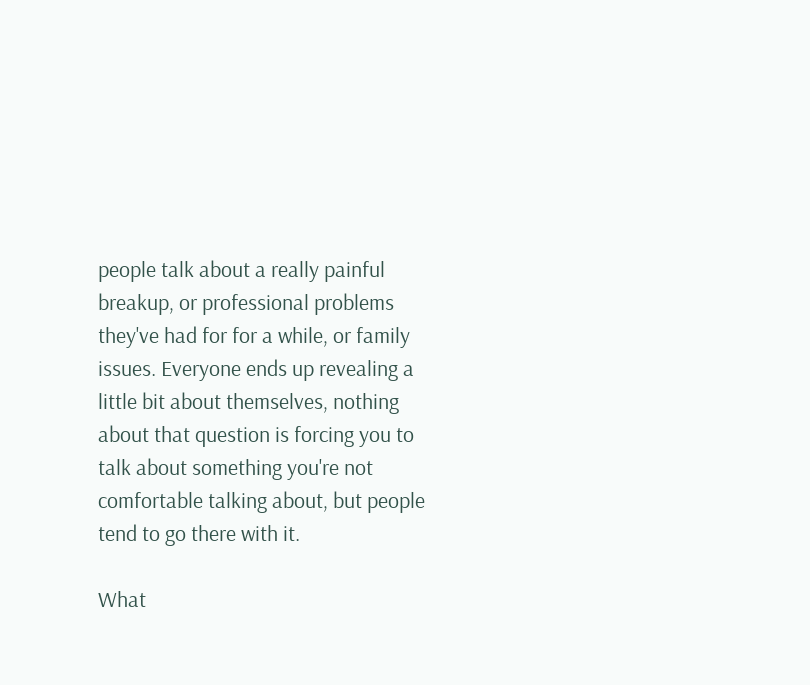people talk about a really painful breakup, or professional problems they've had for for a while, or family issues. Everyone ends up revealing a little bit about themselves, nothing about that question is forcing you to talk about something you're not comfortable talking about, but people tend to go there with it.

What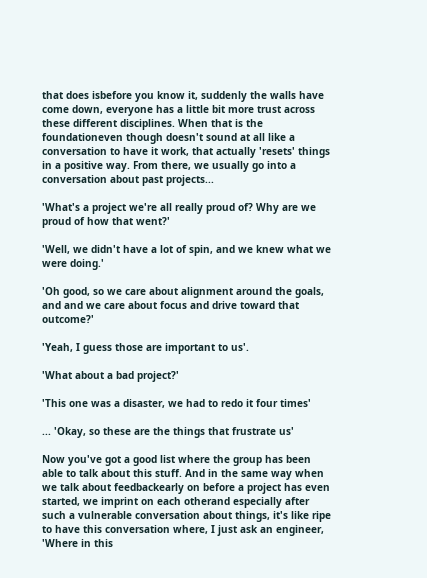that does isbefore you know it, suddenly the walls have come down, everyone has a little bit more trust across these different disciplines. When that is the foundationeven though doesn't sound at all like a conversation to have it work, that actually 'resets' things in a positive way. From there, we usually go into a conversation about past projects...

'What's a project we're all really proud of? Why are we proud of how that went?'

'Well, we didn't have a lot of spin, and we knew what we were doing.'

'Oh good, so we care about alignment around the goals, and and we care about focus and drive toward that outcome?'

'Yeah, I guess those are important to us'.

'What about a bad project?'

'This one was a disaster, we had to redo it four times'

... 'Okay, so these are the things that frustrate us'

Now you've got a good list where the group has been able to talk about this stuff. And in the same way when we talk about feedbackearly on before a project has even started, we imprint on each otherand especially after such a vulnerable conversation about things, it's like ripe to have this conversation where, I just ask an engineer, 'Where in this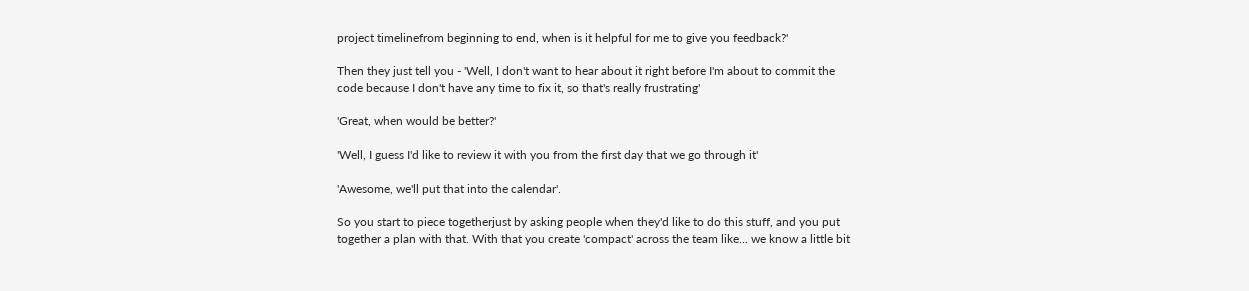project timelinefrom beginning to end, when is it helpful for me to give you feedback?'

Then they just tell you - 'Well, I don't want to hear about it right before I'm about to commit the code because I don't have any time to fix it, so that's really frustrating'

'Great, when would be better?'

'Well, I guess I'd like to review it with you from the first day that we go through it'

'Awesome, we'll put that into the calendar'.

So you start to piece togetherjust by asking people when they'd like to do this stuff, and you put together a plan with that. With that you create 'compact' across the team like... we know a little bit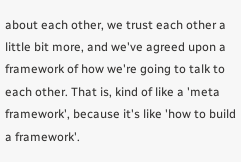about each other, we trust each other a little bit more, and we've agreed upon a framework of how we're going to talk to each other. That is, kind of like a 'meta framework', because it's like 'how to build a framework'.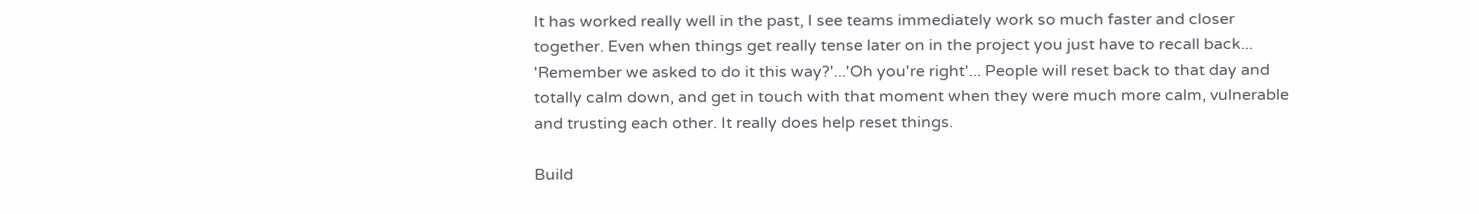It has worked really well in the past, I see teams immediately work so much faster and closer together. Even when things get really tense later on in the project you just have to recall back... 'Remember we asked to do it this way?'...'Oh you're right'... People will reset back to that day and totally calm down, and get in touch with that moment when they were much more calm, vulnerable and trusting each other. It really does help reset things.

Build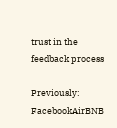trust in the feedback process

Previously: FacebookAirBNB